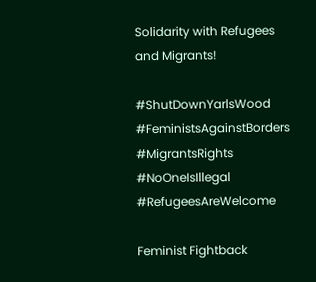Solidarity with Refugees and Migrants!

#ShutDownYarlsWood #FeministsAgainstBorders #MigrantsRights #NoOneIsIllegal #RefugeesAreWelcome

Feminist Fightback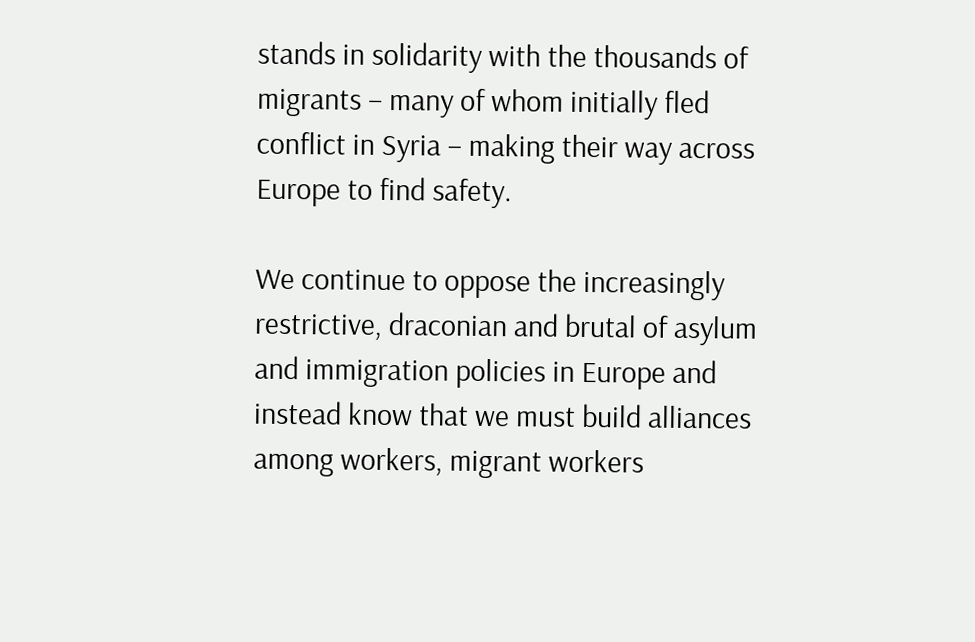stands in solidarity with the thousands of migrants – many of whom initially fled conflict in Syria – making their way across Europe to find safety.

We continue to oppose the increasingly restrictive, draconian and brutal of asylum and immigration policies in Europe and instead know that we must build alliances among workers, migrant workers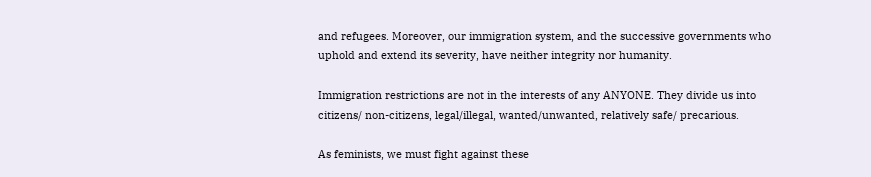and refugees. Moreover, our immigration system, and the successive governments who uphold and extend its severity, have neither integrity nor humanity.

Immigration restrictions are not in the interests of any ANYONE. They divide us into citizens/ non-citizens, legal/illegal, wanted/unwanted, relatively safe/ precarious.

As feminists, we must fight against these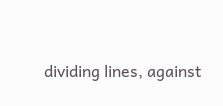dividing lines, against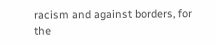racism and against borders, for the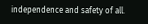independence and safety of all.